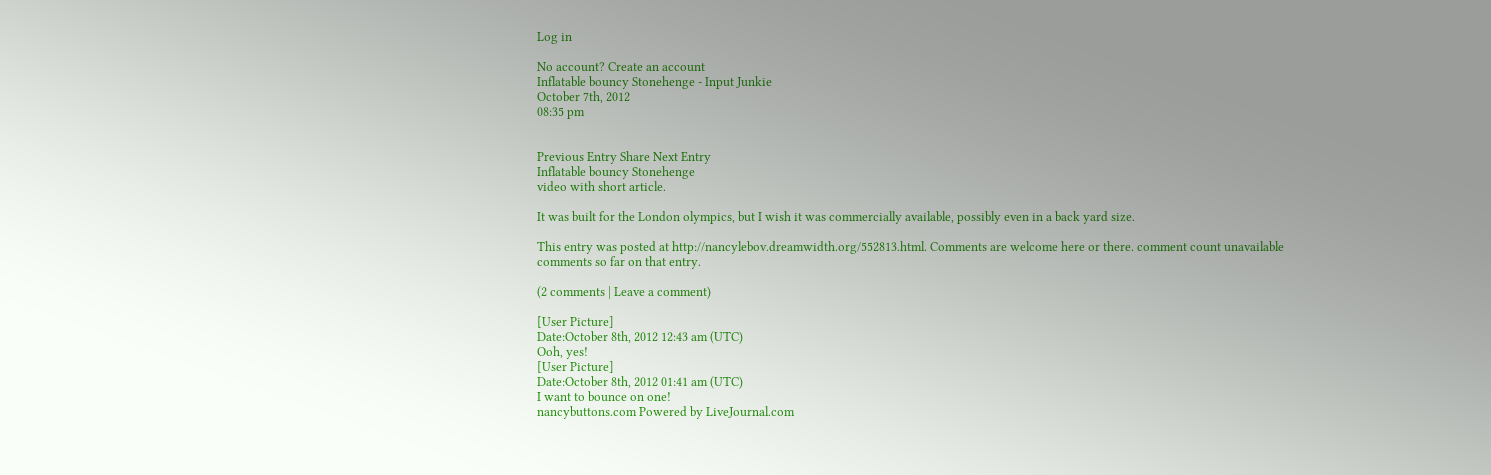Log in

No account? Create an account
Inflatable bouncy Stonehenge - Input Junkie
October 7th, 2012
08:35 pm


Previous Entry Share Next Entry
Inflatable bouncy Stonehenge
video with short article.

It was built for the London olympics, but I wish it was commercially available, possibly even in a back yard size.

This entry was posted at http://nancylebov.dreamwidth.org/552813.html. Comments are welcome here or there. comment count unavailable comments so far on that entry.

(2 comments | Leave a comment)

[User Picture]
Date:October 8th, 2012 12:43 am (UTC)
Ooh, yes!
[User Picture]
Date:October 8th, 2012 01:41 am (UTC)
I want to bounce on one!
nancybuttons.com Powered by LiveJournal.com